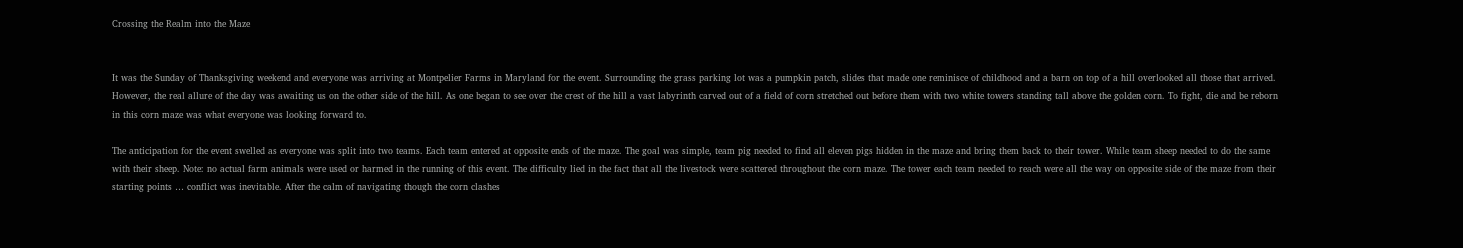Crossing the Realm into the Maze


It was the Sunday of Thanksgiving weekend and everyone was arriving at Montpelier Farms in Maryland for the event. Surrounding the grass parking lot was a pumpkin patch, slides that made one reminisce of childhood and a barn on top of a hill overlooked all those that arrived. However, the real allure of the day was awaiting us on the other side of the hill. As one began to see over the crest of the hill a vast labyrinth carved out of a field of corn stretched out before them with two white towers standing tall above the golden corn. To fight, die and be reborn in this corn maze was what everyone was looking forward to.

The anticipation for the event swelled as everyone was split into two teams. Each team entered at opposite ends of the maze. The goal was simple, team pig needed to find all eleven pigs hidden in the maze and bring them back to their tower. While team sheep needed to do the same with their sheep. Note: no actual farm animals were used or harmed in the running of this event. The difficulty lied in the fact that all the livestock were scattered throughout the corn maze. The tower each team needed to reach were all the way on opposite side of the maze from their starting points … conflict was inevitable. After the calm of navigating though the corn clashes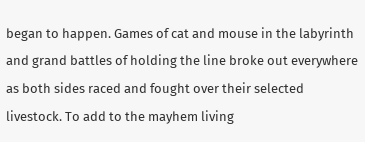began to happen. Games of cat and mouse in the labyrinth and grand battles of holding the line broke out everywhere as both sides raced and fought over their selected livestock. To add to the mayhem living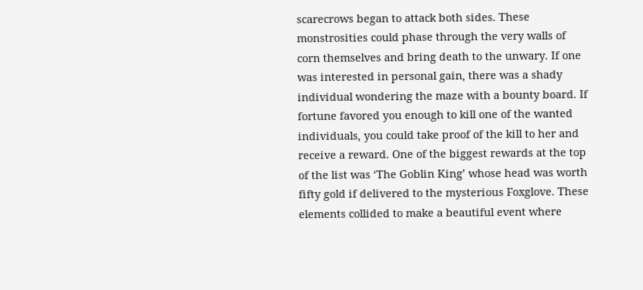scarecrows began to attack both sides. These monstrosities could phase through the very walls of corn themselves and bring death to the unwary. If one was interested in personal gain, there was a shady individual wondering the maze with a bounty board. If fortune favored you enough to kill one of the wanted individuals, you could take proof of the kill to her and receive a reward. One of the biggest rewards at the top of the list was ‘The Goblin King’ whose head was worth fifty gold if delivered to the mysterious Foxglove. These elements collided to make a beautiful event where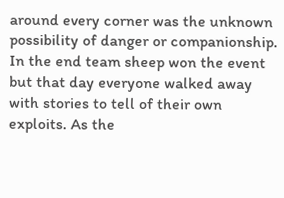around every corner was the unknown possibility of danger or companionship. In the end team sheep won the event but that day everyone walked away with stories to tell of their own exploits. As the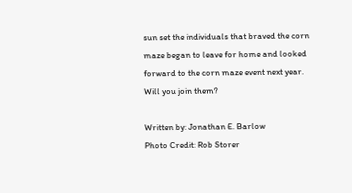sun set the individuals that braved the corn maze began to leave for home and looked forward to the corn maze event next year. Will you join them?

Written by: Jonathan E. Barlow
Photo Credit: Rob Storer